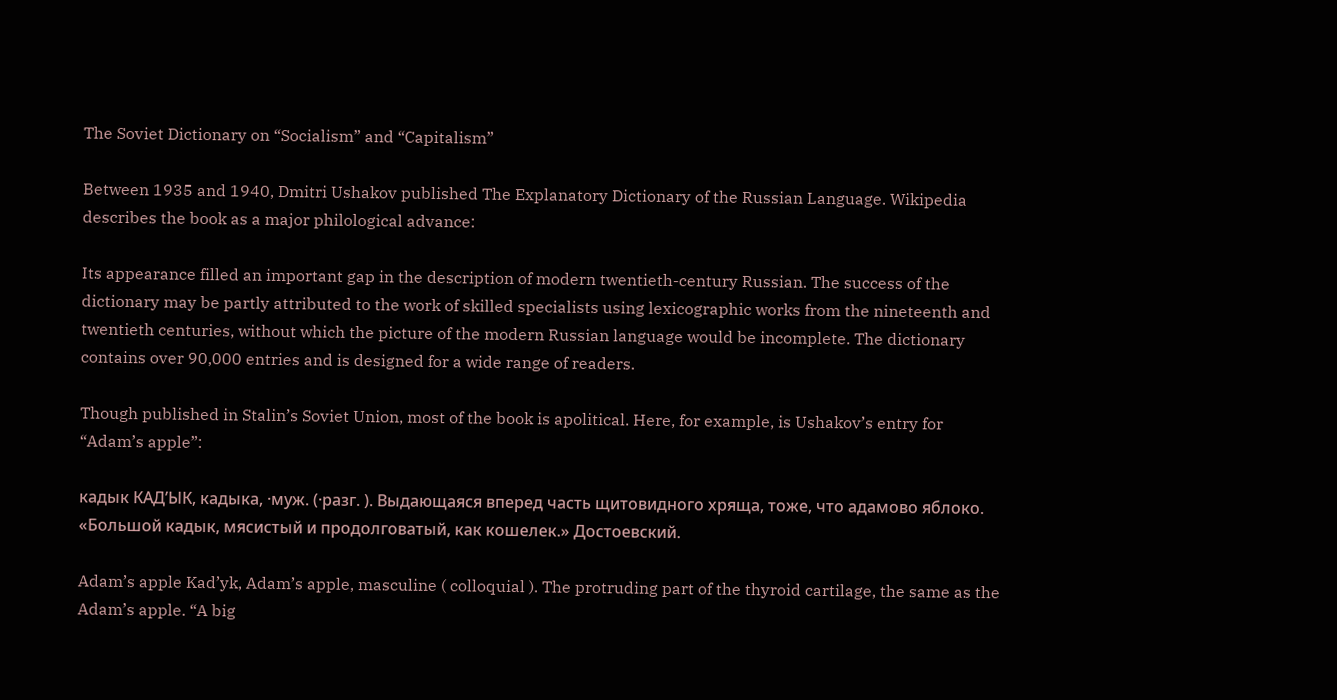The Soviet Dictionary on “Socialism” and “Capitalism”

Between 1935 and 1940, Dmitri Ushakov published The Explanatory Dictionary of the Russian Language. Wikipedia describes the book as a major philological advance:

Its appearance filled an important gap in the description of modern twentieth-century Russian. The success of the dictionary may be partly attributed to the work of skilled specialists using lexicographic works from the nineteenth and twentieth centuries, without which the picture of the modern Russian language would be incomplete. The dictionary contains over 90,000 entries and is designed for a wide range of readers.

Though published in Stalin’s Soviet Union, most of the book is apolitical. Here, for example, is Ushakov’s entry for “Adam’s apple”:

кадык КАД’ЫК, кадыка, ·муж. (·разг. ). Выдающаяся вперед часть щитовидного хряща, тоже, что адамово яблоко. «Большой кадык, мясистый и продолговатый, как кошелек.» Достоевский.

Adam’s apple Kad’yk, Adam’s apple, masculine ( colloquial ). The protruding part of the thyroid cartilage, the same as the Adam’s apple. “A big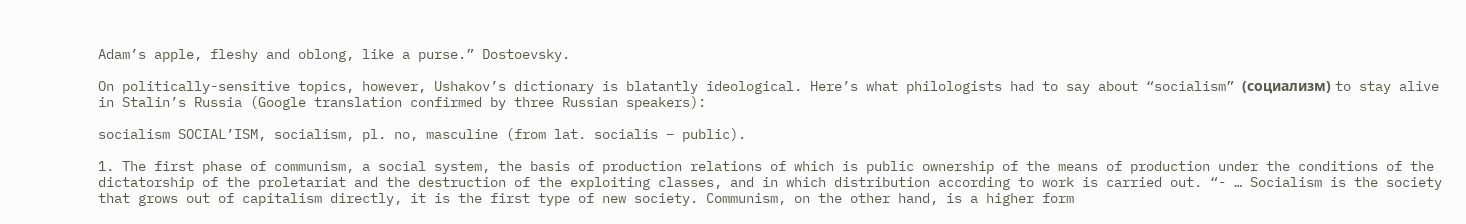Adam’s apple, fleshy and oblong, like a purse.” Dostoevsky.

On politically-sensitive topics, however, Ushakov’s dictionary is blatantly ideological. Here’s what philologists had to say about “socialism” (социализм) to stay alive in Stalin’s Russia (Google translation confirmed by three Russian speakers):

socialism SOCIAL’ISM, socialism, pl. no, masculine (from lat. socialis – public).

1. The first phase of communism, a social system, the basis of production relations of which is public ownership of the means of production under the conditions of the dictatorship of the proletariat and the destruction of the exploiting classes, and in which distribution according to work is carried out. “- … Socialism is the society that grows out of capitalism directly, it is the first type of new society. Communism, on the other hand, is a higher form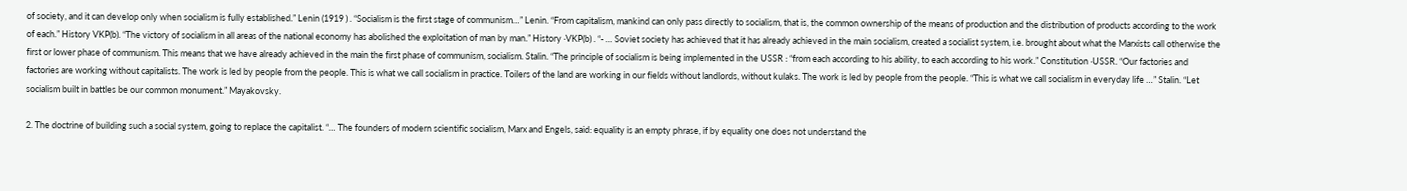of society, and it can develop only when socialism is fully established.” Lenin (1919 ) . “Socialism is the first stage of communism…” Lenin. “From capitalism, mankind can only pass directly to socialism, that is, the common ownership of the means of production and the distribution of products according to the work of each.” History VKP(b). “The victory of socialism in all areas of the national economy has abolished the exploitation of man by man.” History ·VKP(b) . “- … Soviet society has achieved that it has already achieved in the main socialism, created a socialist system, i.e. brought about what the Marxists call otherwise the first or lower phase of communism. This means that we have already achieved in the main the first phase of communism, socialism. Stalin. “The principle of socialism is being implemented in the USSR : “from each according to his ability, to each according to his work.” Constitution ·USSR. “Our factories and factories are working without capitalists. The work is led by people from the people. This is what we call socialism in practice. Toilers of the land are working in our fields without landlords, without kulaks. The work is led by people from the people. “This is what we call socialism in everyday life …” Stalin. “Let socialism built in battles be our common monument.” Mayakovsky.

2. The doctrine of building such a social system, going to replace the capitalist. “… The founders of modern scientific socialism, Marx and Engels, said: equality is an empty phrase, if by equality one does not understand the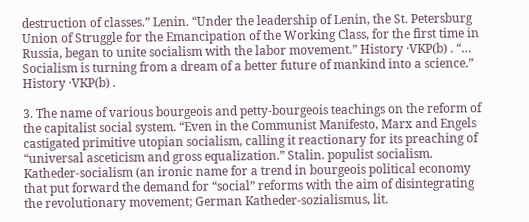destruction of classes.” Lenin. “Under the leadership of Lenin, the St. Petersburg Union of Struggle for the Emancipation of the Working Class, for the first time in Russia, began to unite socialism with the labor movement.” History ·VKP(b) . “… Socialism is turning from a dream of a better future of mankind into a science.” History ·VKP(b) .

3. The name of various bourgeois and petty-bourgeois teachings on the reform of the capitalist social system. “Even in the Communist Manifesto, Marx and Engels castigated primitive utopian socialism, calling it reactionary for its preaching of “universal asceticism and gross equalization.” Stalin. populist socialism. Katheder-socialism (an ironic name for a trend in bourgeois political economy that put forward the demand for “social” reforms with the aim of disintegrating the revolutionary movement; German Katheder-sozialismus, lit.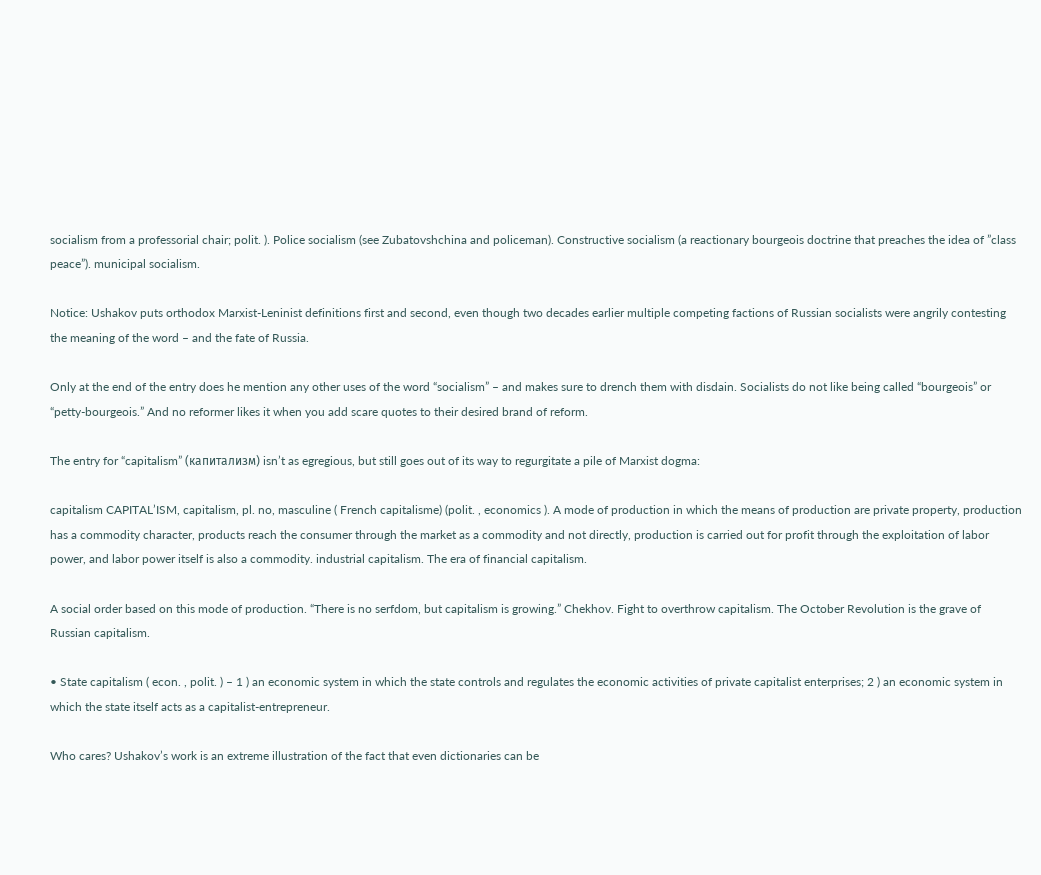socialism from a professorial chair; polit. ). Police socialism (see Zubatovshchina and policeman). Constructive socialism (a reactionary bourgeois doctrine that preaches the idea of ”class peace”). municipal socialism.

Notice: Ushakov puts orthodox Marxist-Leninist definitions first and second, even though two decades earlier multiple competing factions of Russian socialists were angrily contesting the meaning of the word – and the fate of Russia.

Only at the end of the entry does he mention any other uses of the word “socialism” – and makes sure to drench them with disdain. Socialists do not like being called “bourgeois” or “petty-bourgeois.” And no reformer likes it when you add scare quotes to their desired brand of reform.

The entry for “capitalism” (капитализм) isn’t as egregious, but still goes out of its way to regurgitate a pile of Marxist dogma:

capitalism CAPITAL’ISM, capitalism, pl. no, masculine ( French capitalisme) (polit. , economics ). A mode of production in which the means of production are private property, production has a commodity character, products reach the consumer through the market as a commodity and not directly, production is carried out for profit through the exploitation of labor power, and labor power itself is also a commodity. industrial capitalism. The era of financial capitalism.

A social order based on this mode of production. “There is no serfdom, but capitalism is growing.” Chekhov. Fight to overthrow capitalism. The October Revolution is the grave of Russian capitalism.

• State capitalism ( econ. , polit. ) – 1 ) an economic system in which the state controls and regulates the economic activities of private capitalist enterprises; 2 ) an economic system in which the state itself acts as a capitalist-entrepreneur.

Who cares? Ushakov’s work is an extreme illustration of the fact that even dictionaries can be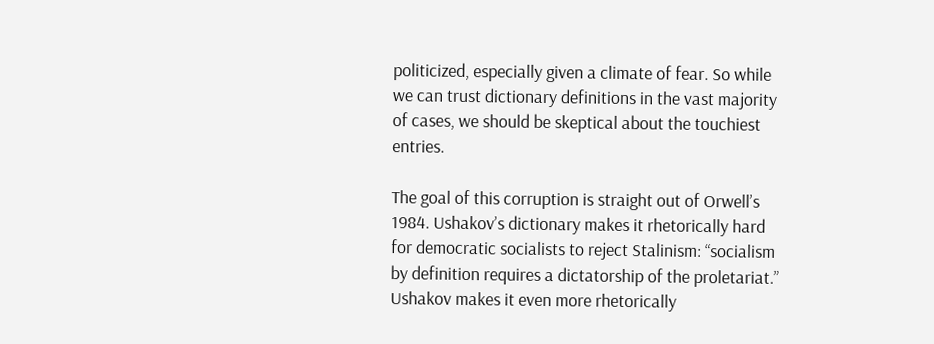politicized, especially given a climate of fear. So while we can trust dictionary definitions in the vast majority of cases, we should be skeptical about the touchiest entries.

The goal of this corruption is straight out of Orwell’s 1984. Ushakov’s dictionary makes it rhetorically hard for democratic socialists to reject Stalinism: “socialism by definition requires a dictatorship of the proletariat.” Ushakov makes it even more rhetorically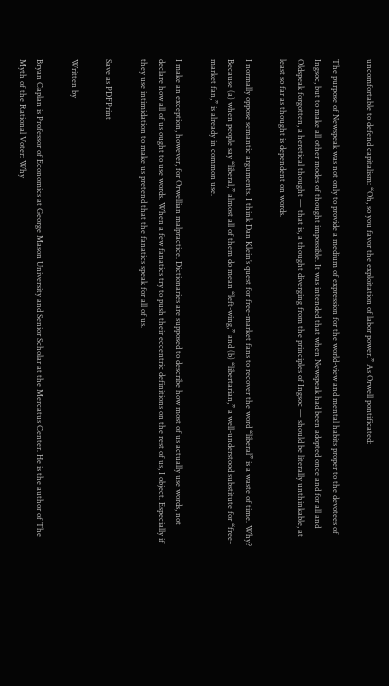uncomfortable to defend capitalism: “Oh, so you favor the exploitation of labor power.” As Orwell pontificated:

The purpose of Newspeak was not only to provide a medium of expression for the world-view and mental habits proper to the devotees of Ingsoc, but to make all other modes of thought impossible. It was intended that when Newspeak had been adopted once and for all and Oldspeak forgotten, a heretical thought — that is, a thought diverging from the principles of Ingsoc — should be literally unthinkable, at least so far as thought is dependent on words.

I normally oppose semantic arguments. I think Dan Klein’s quest for free-market fans to recover the word “liberal” is a waste of time. Why? Because (a) when people say “liberal,” almost all of them do mean “left-wing,” and (b) “libertarian,” a well-understood substitute for “free-market fan,” is already in common use.

I make an exception, however, for Orwellian malpractice. Dictionaries are supposed to describe how most of us actually use words, not declare how all of us ought to use words. When a few fanatics try to push their eccentric definitions on the rest of us, I object. Especially if they use intimidation to make us pretend that the fanatics speak for all of us.

Save as PDFPrint

Written by

Bryan Caplan is Professor of Economics at George Mason University and Senior Scholar at the Mercatus Center. He is the author of The Myth of the Rational Voter: Why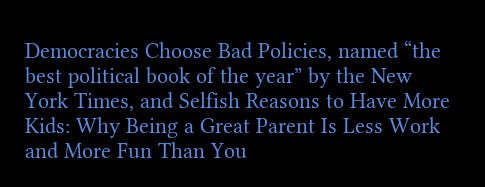Democracies Choose Bad Policies, named “the best political book of the year” by the New York Times, and Selfish Reasons to Have More Kids: Why Being a Great Parent Is Less Work and More Fun Than You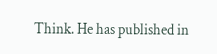Think. He has published in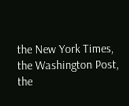the New York Times, the Washington Post, the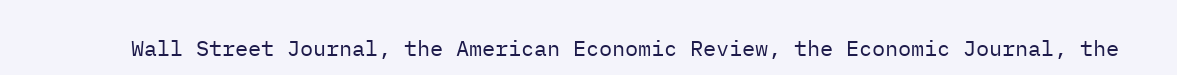Wall Street Journal, the American Economic Review, the Economic Journal, the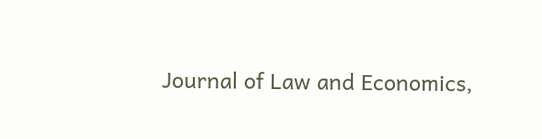Journal of Law and Economics,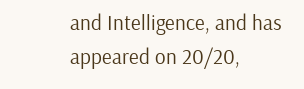and Intelligence, and has appeared on 20/20,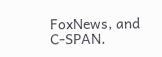FoxNews, and C-SPAN.